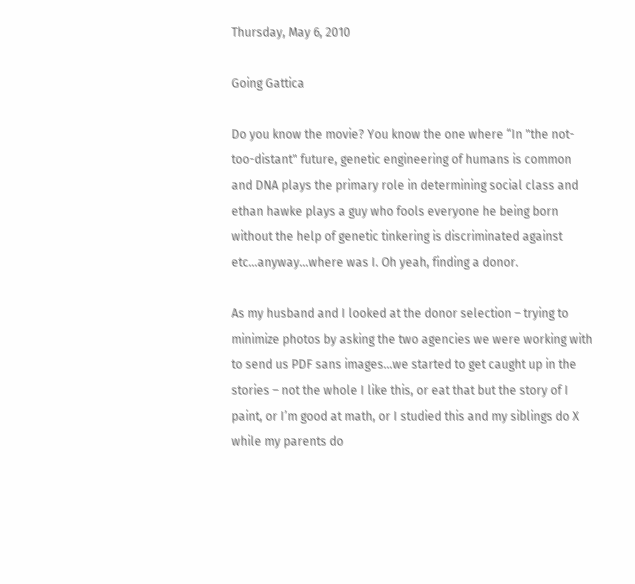Thursday, May 6, 2010

Going Gattica

Do you know the movie? You know the one where “In "the not-too-distant" future, genetic engineering of humans is common and DNA plays the primary role in determining social class and ethan hawke plays a guy who fools everyone he being born without the help of genetic tinkering is discriminated against etc…anyway…where was I. Oh yeah, finding a donor.

As my husband and I looked at the donor selection – trying to minimize photos by asking the two agencies we were working with to send us PDF sans images…we started to get caught up in the stories – not the whole I like this, or eat that but the story of I paint, or I’m good at math, or I studied this and my siblings do X while my parents do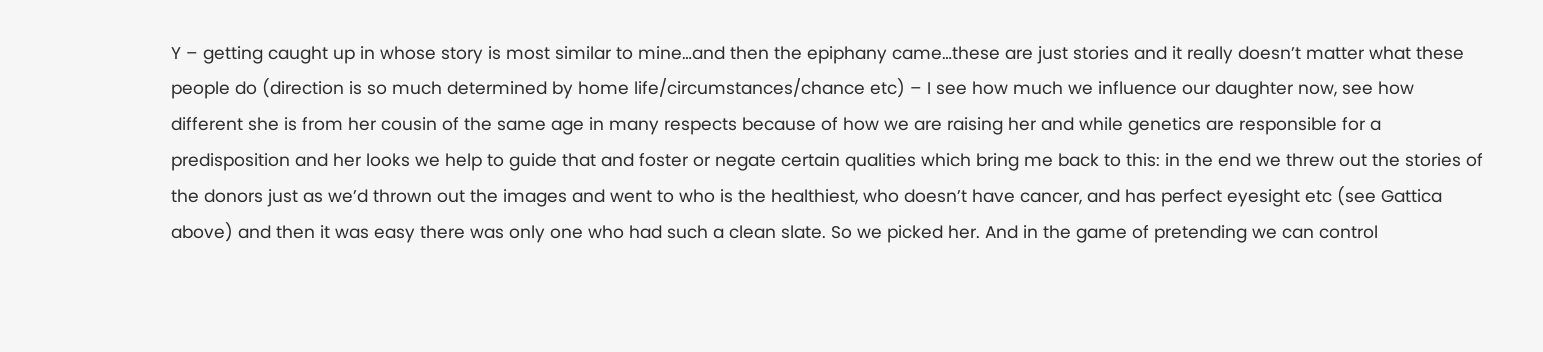Y – getting caught up in whose story is most similar to mine…and then the epiphany came…these are just stories and it really doesn’t matter what these people do (direction is so much determined by home life/circumstances/chance etc) – I see how much we influence our daughter now, see how different she is from her cousin of the same age in many respects because of how we are raising her and while genetics are responsible for a predisposition and her looks we help to guide that and foster or negate certain qualities which bring me back to this: in the end we threw out the stories of the donors just as we’d thrown out the images and went to who is the healthiest, who doesn’t have cancer, and has perfect eyesight etc (see Gattica above) and then it was easy there was only one who had such a clean slate. So we picked her. And in the game of pretending we can control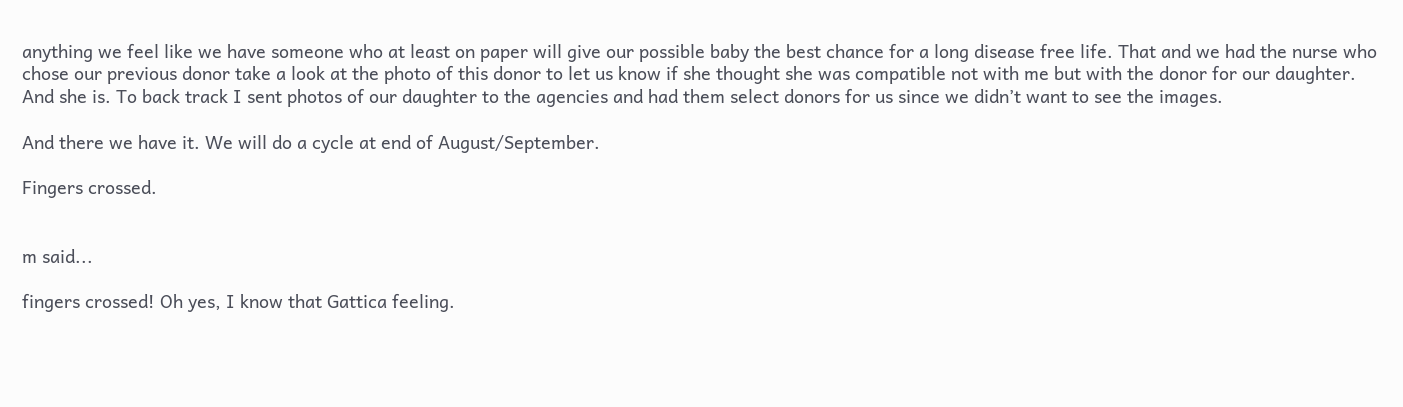anything we feel like we have someone who at least on paper will give our possible baby the best chance for a long disease free life. That and we had the nurse who chose our previous donor take a look at the photo of this donor to let us know if she thought she was compatible not with me but with the donor for our daughter. And she is. To back track I sent photos of our daughter to the agencies and had them select donors for us since we didn’t want to see the images.

And there we have it. We will do a cycle at end of August/September.

Fingers crossed.


m said...

fingers crossed! Oh yes, I know that Gattica feeling.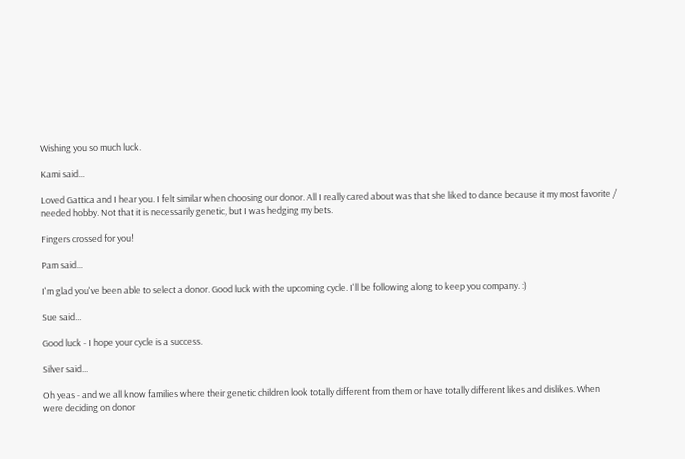Wishing you so much luck.

Kami said...

Loved Gattica and I hear you. I felt similar when choosing our donor. All I really cared about was that she liked to dance because it my most favorite / needed hobby. Not that it is necessarily genetic, but I was hedging my bets.

Fingers crossed for you!

Pam said...

I'm glad you've been able to select a donor. Good luck with the upcoming cycle. I'll be following along to keep you company. :)

Sue said...

Good luck - I hope your cycle is a success.

Silver said...

Oh yeas - and we all know families where their genetic children look totally different from them or have totally different likes and dislikes. When were deciding on donor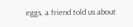eggs, a friend told us about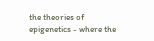the theories of epigenetics - where the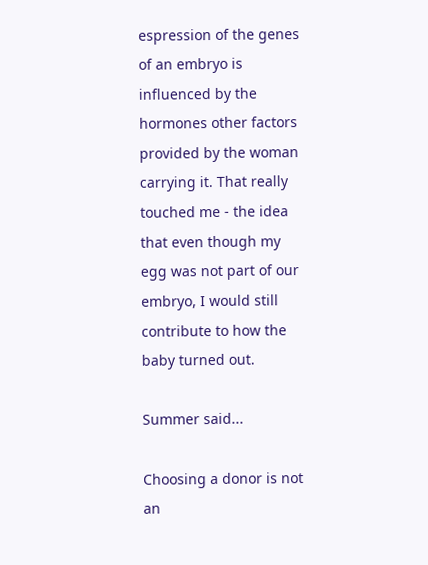espression of the genes of an embryo is influenced by the hormones other factors provided by the woman carrying it. That really touched me - the idea that even though my egg was not part of our embryo, I would still contribute to how the baby turned out.

Summer said...

Choosing a donor is not an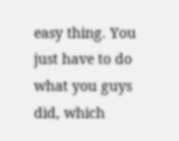easy thing. You just have to do what you guys did, which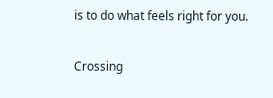is to do what feels right for you.

Crossing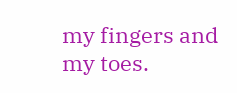my fingers and my toes.